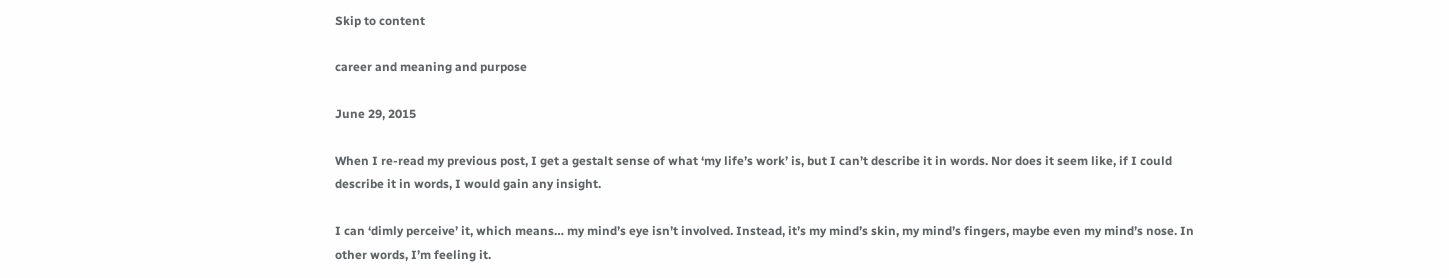Skip to content

career and meaning and purpose

June 29, 2015

When I re-read my previous post, I get a gestalt sense of what ‘my life’s work’ is, but I can’t describe it in words. Nor does it seem like, if I could describe it in words, I would gain any insight.

I can ‘dimly perceive’ it, which means… my mind’s eye isn’t involved. Instead, it’s my mind’s skin, my mind’s fingers, maybe even my mind’s nose. In other words, I’m feeling it.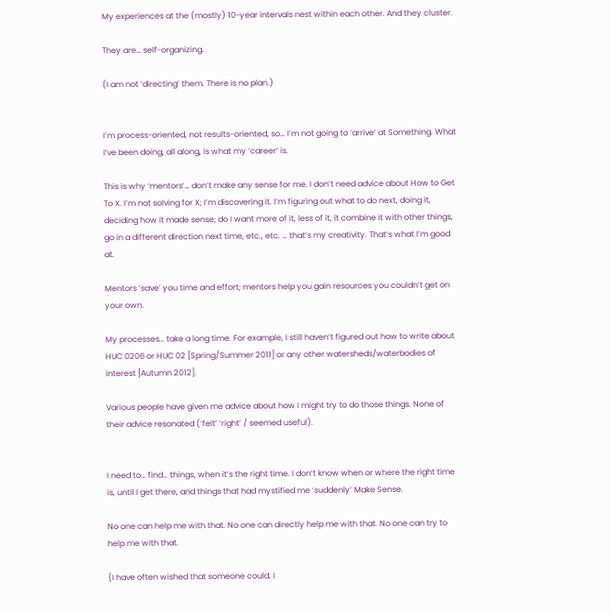My experiences at the (mostly) 10-year intervals nest within each other. And they cluster.

They are… self-organizing.

(I am not ‘directing’ them. There is no plan.)


I’m process-oriented, not results-oriented, so… I’m not going to ‘arrive’ at Something. What I’ve been doing, all along, is what my ‘career’ is.

This is why ‘mentors’… don’t make any sense for me. I don’t need advice about How to Get To X. I’m not solving for X; I’m discovering it. I’m figuring out what to do next, doing it, deciding how it made sense; do I want more of it, less of it, it combine it with other things, go in a different direction next time, etc., etc. … that’s my creativity. That’s what I’m good at.

Mentors ‘save’ you time and effort; mentors help you gain resources you couldn’t get on your own.

My processes… take a long time. For example, I still haven’t figured out how to write about HUC 0206 or HUC 02 [Spring/Summer 2011] or any other watersheds/waterbodies of interest [Autumn 2012].

Various people have given me advice about how I might try to do those things. None of their advice resonated (‘felt’ ‘right’ / seemed useful).


I need to… find… things, when it’s the right time. I don’t know when or where the right time is, until I get there, and things that had mystified me ‘suddenly’ Make Sense.

No one can help me with that. No one can directly help me with that. No one can try to help me with that.

{I have often wished that someone could. I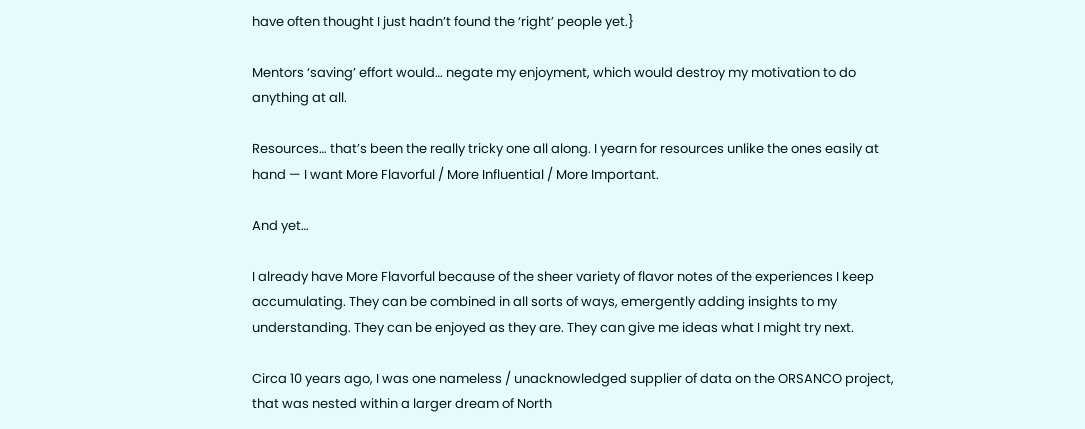have often thought I just hadn’t found the ‘right’ people yet.}

Mentors ‘saving’ effort would… negate my enjoyment, which would destroy my motivation to do anything at all.

Resources… that’s been the really tricky one all along. I yearn for resources unlike the ones easily at hand — I want More Flavorful / More Influential / More Important.

And yet…

I already have More Flavorful because of the sheer variety of flavor notes of the experiences I keep accumulating. They can be combined in all sorts of ways, emergently adding insights to my understanding. They can be enjoyed as they are. They can give me ideas what I might try next.

Circa 10 years ago, I was one nameless / unacknowledged supplier of data on the ORSANCO project, that was nested within a larger dream of North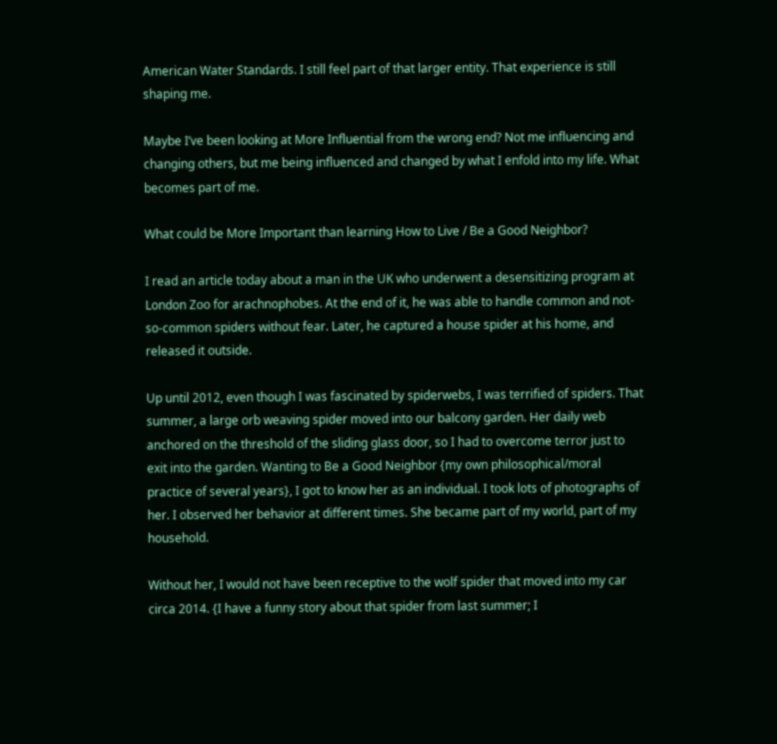American Water Standards. I still feel part of that larger entity. That experience is still shaping me.

Maybe I’ve been looking at More Influential from the wrong end? Not me influencing and changing others, but me being influenced and changed by what I enfold into my life. What becomes part of me.

What could be More Important than learning How to Live / Be a Good Neighbor?

I read an article today about a man in the UK who underwent a desensitizing program at London Zoo for arachnophobes. At the end of it, he was able to handle common and not-so-common spiders without fear. Later, he captured a house spider at his home, and released it outside.

Up until 2012, even though I was fascinated by spiderwebs, I was terrified of spiders. That summer, a large orb weaving spider moved into our balcony garden. Her daily web anchored on the threshold of the sliding glass door, so I had to overcome terror just to exit into the garden. Wanting to Be a Good Neighbor {my own philosophical/moral practice of several years}, I got to know her as an individual. I took lots of photographs of her. I observed her behavior at different times. She became part of my world, part of my household.

Without her, I would not have been receptive to the wolf spider that moved into my car circa 2014. {I have a funny story about that spider from last summer; I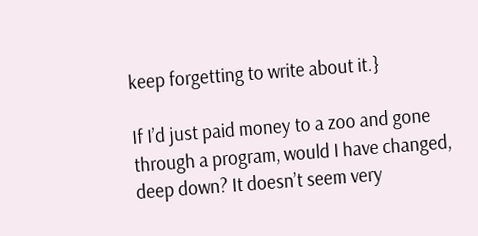keep forgetting to write about it.}

If I’d just paid money to a zoo and gone through a program, would I have changed, deep down? It doesn’t seem very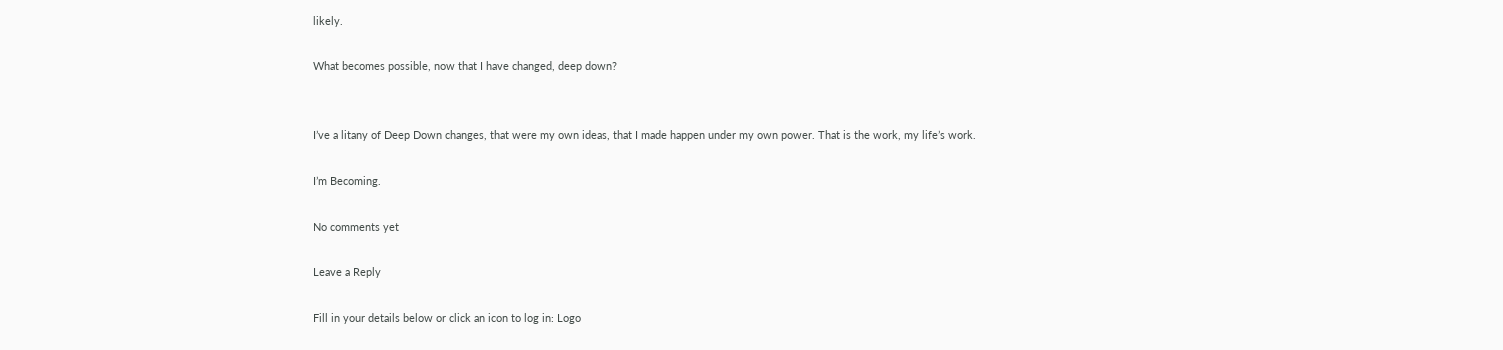likely.

What becomes possible, now that I have changed, deep down?


I’ve a litany of Deep Down changes, that were my own ideas, that I made happen under my own power. That is the work, my life’s work.

I’m Becoming.

No comments yet

Leave a Reply

Fill in your details below or click an icon to log in: Logo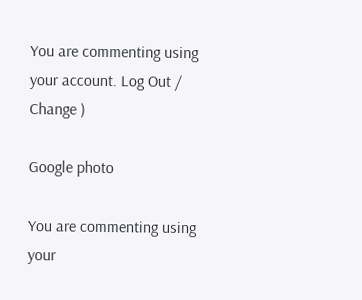You are commenting using your account. Log Out /  Change )

Google photo

You are commenting using your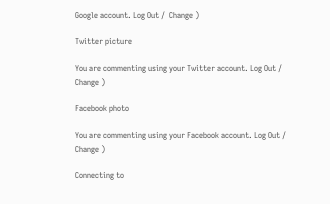Google account. Log Out /  Change )

Twitter picture

You are commenting using your Twitter account. Log Out /  Change )

Facebook photo

You are commenting using your Facebook account. Log Out /  Change )

Connecting to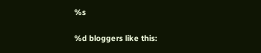%s

%d bloggers like this: